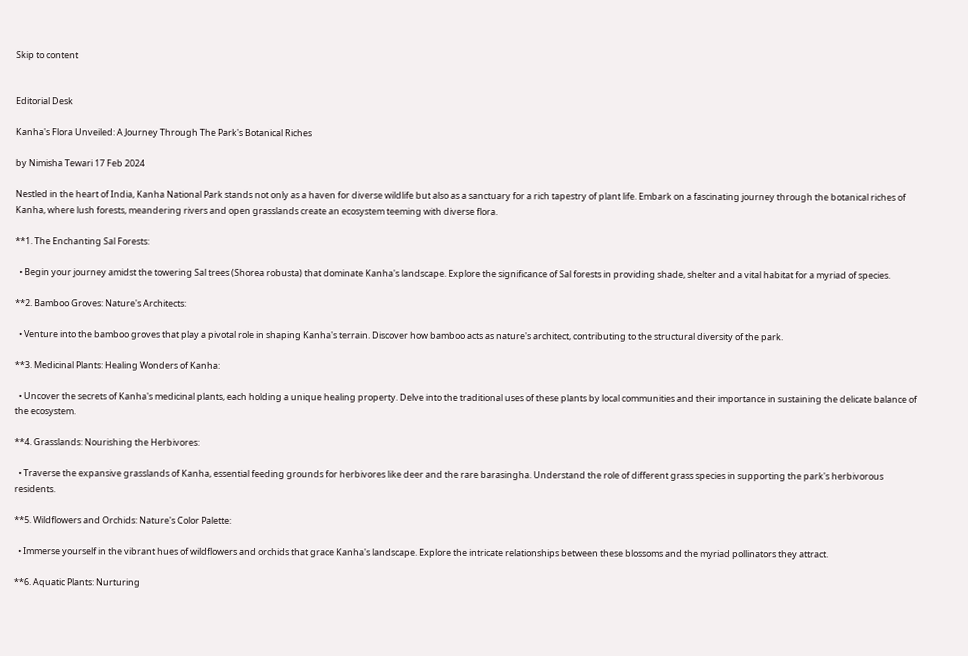Skip to content


Editorial Desk

Kanha's Flora Unveiled: A Journey Through The Park's Botanical Riches

by Nimisha Tewari 17 Feb 2024

Nestled in the heart of India, Kanha National Park stands not only as a haven for diverse wildlife but also as a sanctuary for a rich tapestry of plant life. Embark on a fascinating journey through the botanical riches of Kanha, where lush forests, meandering rivers and open grasslands create an ecosystem teeming with diverse flora.

**1. The Enchanting Sal Forests:

  • Begin your journey amidst the towering Sal trees (Shorea robusta) that dominate Kanha's landscape. Explore the significance of Sal forests in providing shade, shelter and a vital habitat for a myriad of species.

**2. Bamboo Groves: Nature's Architects:

  • Venture into the bamboo groves that play a pivotal role in shaping Kanha's terrain. Discover how bamboo acts as nature's architect, contributing to the structural diversity of the park.

**3. Medicinal Plants: Healing Wonders of Kanha:

  • Uncover the secrets of Kanha's medicinal plants, each holding a unique healing property. Delve into the traditional uses of these plants by local communities and their importance in sustaining the delicate balance of the ecosystem.

**4. Grasslands: Nourishing the Herbivores:

  • Traverse the expansive grasslands of Kanha, essential feeding grounds for herbivores like deer and the rare barasingha. Understand the role of different grass species in supporting the park's herbivorous residents.

**5. Wildflowers and Orchids: Nature's Color Palette:

  • Immerse yourself in the vibrant hues of wildflowers and orchids that grace Kanha's landscape. Explore the intricate relationships between these blossoms and the myriad pollinators they attract.

**6. Aquatic Plants: Nurturing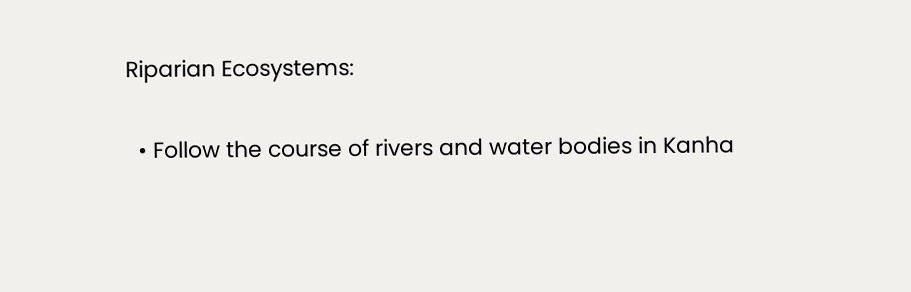Riparian Ecosystems:

  • Follow the course of rivers and water bodies in Kanha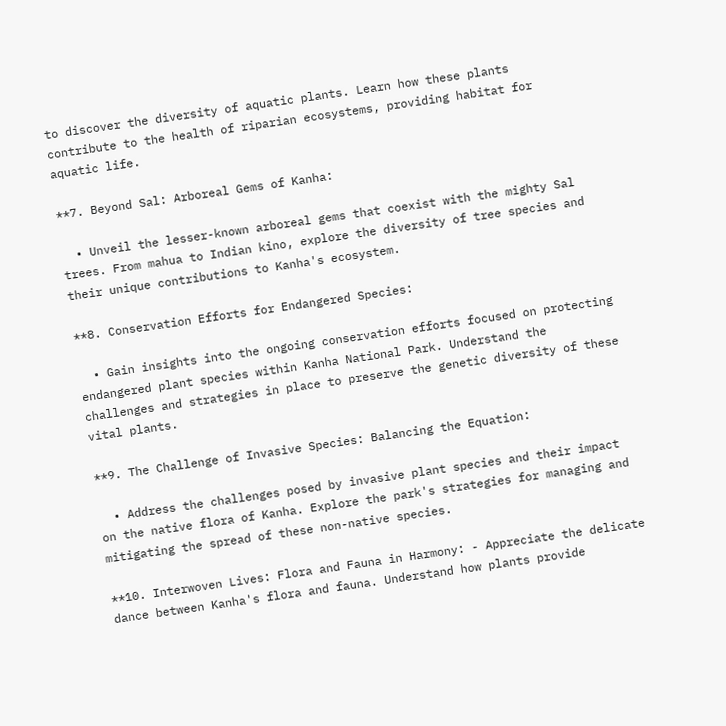to discover the diversity of aquatic plants. Learn how these plants contribute to the health of riparian ecosystems, providing habitat for aquatic life.

**7. Beyond Sal: Arboreal Gems of Kanha:

  • Unveil the lesser-known arboreal gems that coexist with the mighty Sal trees. From mahua to Indian kino, explore the diversity of tree species and their unique contributions to Kanha's ecosystem.

**8. Conservation Efforts for Endangered Species:

  • Gain insights into the ongoing conservation efforts focused on protecting endangered plant species within Kanha National Park. Understand the challenges and strategies in place to preserve the genetic diversity of these vital plants.

**9. The Challenge of Invasive Species: Balancing the Equation:

  • Address the challenges posed by invasive plant species and their impact on the native flora of Kanha. Explore the park's strategies for managing and mitigating the spread of these non-native species.

**10. Interwoven Lives: Flora and Fauna in Harmony: - Appreciate the delicate dance between Kanha's flora and fauna. Understand how plants provide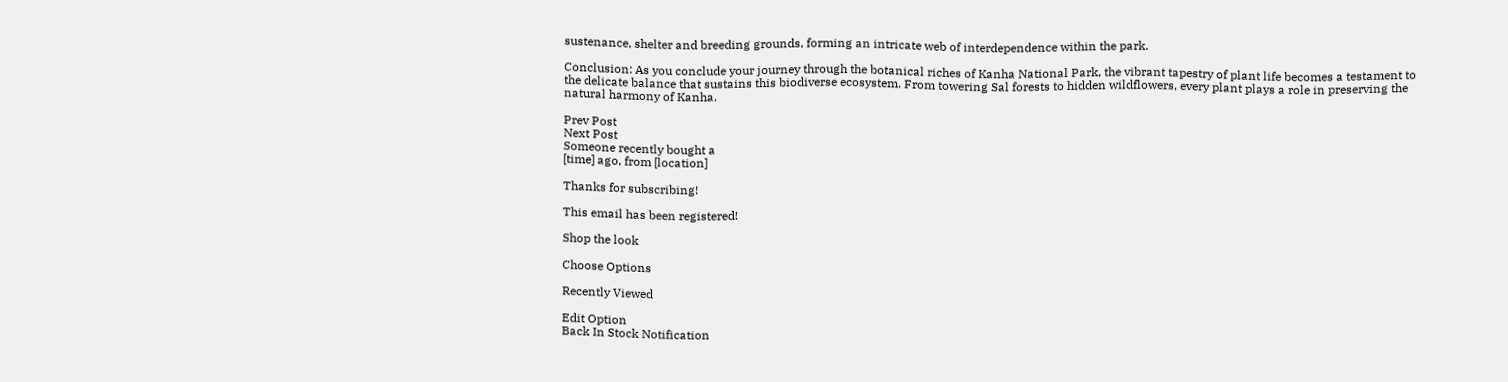sustenance, shelter and breeding grounds, forming an intricate web of interdependence within the park.

Conclusion: As you conclude your journey through the botanical riches of Kanha National Park, the vibrant tapestry of plant life becomes a testament to the delicate balance that sustains this biodiverse ecosystem. From towering Sal forests to hidden wildflowers, every plant plays a role in preserving the natural harmony of Kanha.

Prev Post
Next Post
Someone recently bought a
[time] ago, from [location]

Thanks for subscribing!

This email has been registered!

Shop the look

Choose Options

Recently Viewed

Edit Option
Back In Stock Notification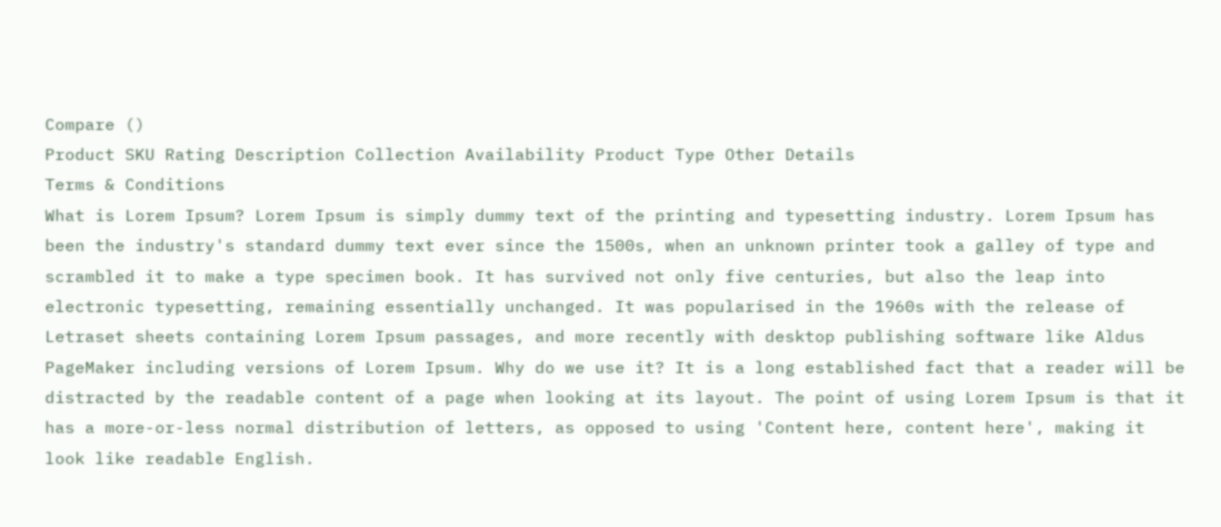Compare ()
Product SKU Rating Description Collection Availability Product Type Other Details
Terms & Conditions
What is Lorem Ipsum? Lorem Ipsum is simply dummy text of the printing and typesetting industry. Lorem Ipsum has been the industry's standard dummy text ever since the 1500s, when an unknown printer took a galley of type and scrambled it to make a type specimen book. It has survived not only five centuries, but also the leap into electronic typesetting, remaining essentially unchanged. It was popularised in the 1960s with the release of Letraset sheets containing Lorem Ipsum passages, and more recently with desktop publishing software like Aldus PageMaker including versions of Lorem Ipsum. Why do we use it? It is a long established fact that a reader will be distracted by the readable content of a page when looking at its layout. The point of using Lorem Ipsum is that it has a more-or-less normal distribution of letters, as opposed to using 'Content here, content here', making it look like readable English.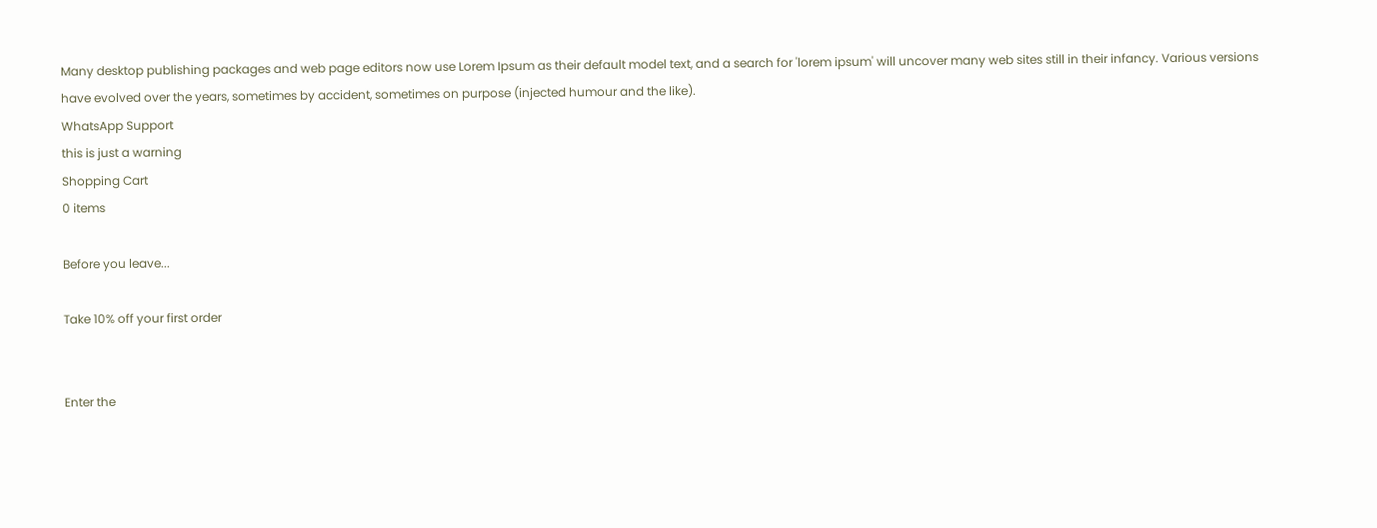Many desktop publishing packages and web page editors now use Lorem Ipsum as their default model text, and a search for 'lorem ipsum' will uncover many web sites still in their infancy. Various versions have evolved over the years, sometimes by accident, sometimes on purpose (injected humour and the like).
WhatsApp Support
this is just a warning
Shopping Cart
0 items

Before you leave...

Take 10% off your first order


Enter the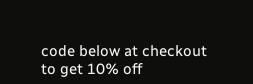code below at checkout to get 10% off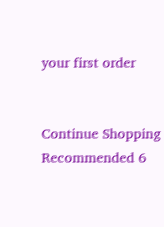your first order


Continue Shopping
Recommended 6